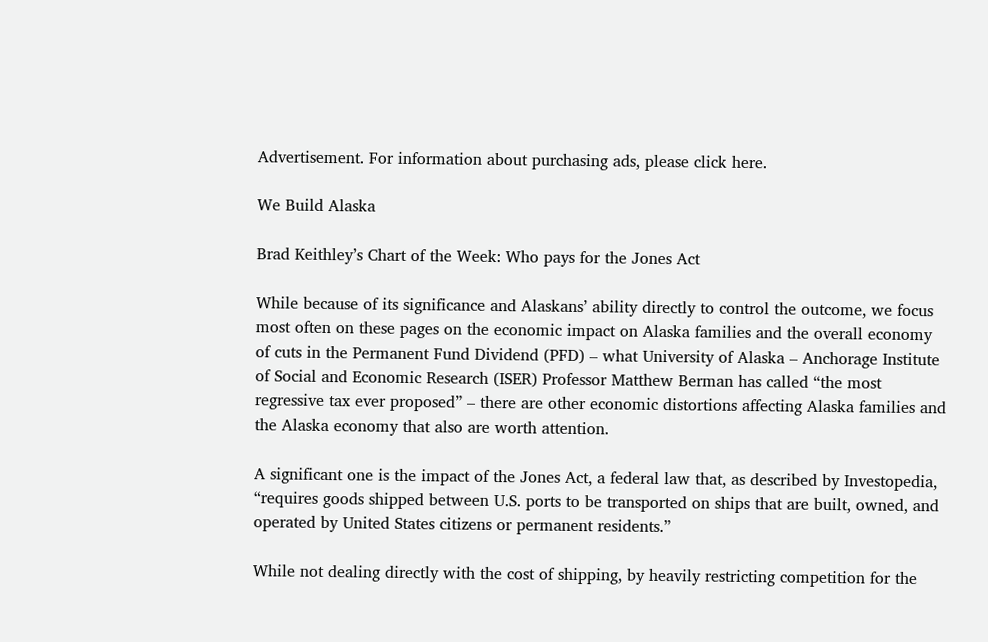Advertisement. For information about purchasing ads, please click here.

We Build Alaska

Brad Keithley’s Chart of the Week: Who pays for the Jones Act

While because of its significance and Alaskans’ ability directly to control the outcome, we focus most often on these pages on the economic impact on Alaska families and the overall economy of cuts in the Permanent Fund Dividend (PFD) – what University of Alaska – Anchorage Institute of Social and Economic Research (ISER) Professor Matthew Berman has called “the most regressive tax ever proposed” – there are other economic distortions affecting Alaska families and the Alaska economy that also are worth attention.

A significant one is the impact of the Jones Act, a federal law that, as described by Investopedia, “requires goods shipped between U.S. ports to be transported on ships that are built, owned, and operated by United States citizens or permanent residents.”

While not dealing directly with the cost of shipping, by heavily restricting competition for the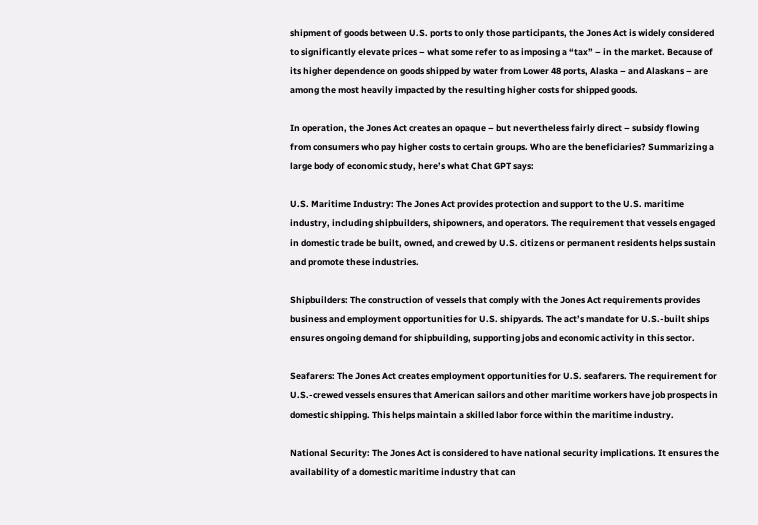shipment of goods between U.S. ports to only those participants, the Jones Act is widely considered to significantly elevate prices – what some refer to as imposing a “tax” – in the market. Because of its higher dependence on goods shipped by water from Lower 48 ports, Alaska – and Alaskans – are among the most heavily impacted by the resulting higher costs for shipped goods.

In operation, the Jones Act creates an opaque – but nevertheless fairly direct – subsidy flowing from consumers who pay higher costs to certain groups. Who are the beneficiaries? Summarizing a large body of economic study, here’s what Chat GPT says:

U.S. Maritime Industry: The Jones Act provides protection and support to the U.S. maritime industry, including shipbuilders, shipowners, and operators. The requirement that vessels engaged in domestic trade be built, owned, and crewed by U.S. citizens or permanent residents helps sustain and promote these industries.

Shipbuilders: The construction of vessels that comply with the Jones Act requirements provides business and employment opportunities for U.S. shipyards. The act’s mandate for U.S.-built ships ensures ongoing demand for shipbuilding, supporting jobs and economic activity in this sector.

Seafarers: The Jones Act creates employment opportunities for U.S. seafarers. The requirement for U.S.-crewed vessels ensures that American sailors and other maritime workers have job prospects in domestic shipping. This helps maintain a skilled labor force within the maritime industry.

National Security: The Jones Act is considered to have national security implications. It ensures the availability of a domestic maritime industry that can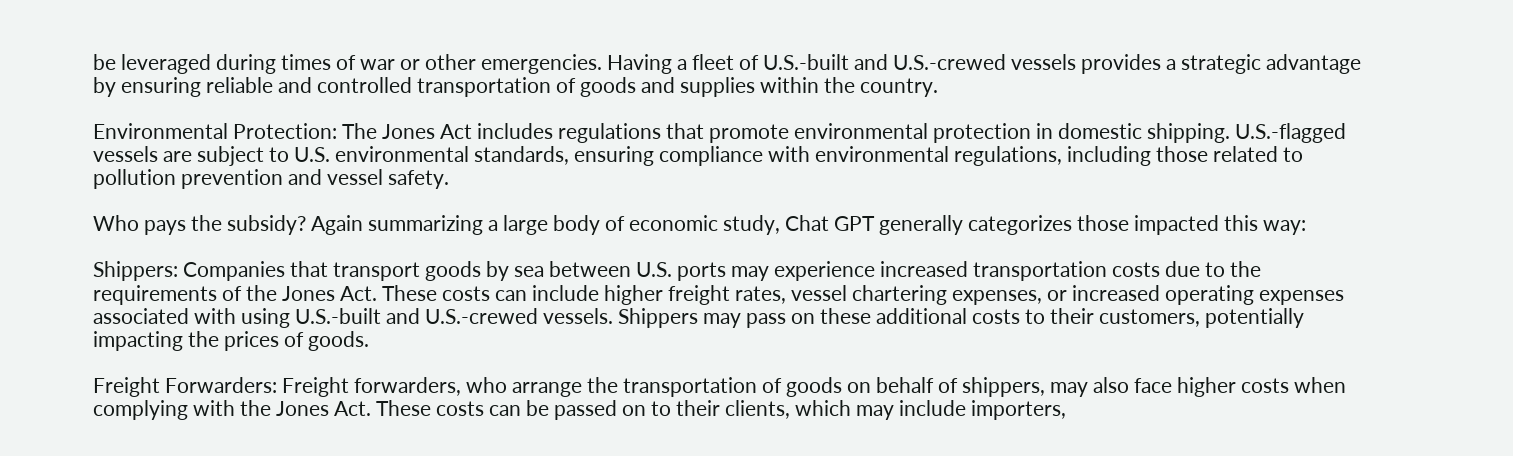be leveraged during times of war or other emergencies. Having a fleet of U.S.-built and U.S.-crewed vessels provides a strategic advantage by ensuring reliable and controlled transportation of goods and supplies within the country.

Environmental Protection: The Jones Act includes regulations that promote environmental protection in domestic shipping. U.S.-flagged vessels are subject to U.S. environmental standards, ensuring compliance with environmental regulations, including those related to pollution prevention and vessel safety.

Who pays the subsidy? Again summarizing a large body of economic study, Chat GPT generally categorizes those impacted this way:

Shippers: Companies that transport goods by sea between U.S. ports may experience increased transportation costs due to the requirements of the Jones Act. These costs can include higher freight rates, vessel chartering expenses, or increased operating expenses associated with using U.S.-built and U.S.-crewed vessels. Shippers may pass on these additional costs to their customers, potentially impacting the prices of goods.

Freight Forwarders: Freight forwarders, who arrange the transportation of goods on behalf of shippers, may also face higher costs when complying with the Jones Act. These costs can be passed on to their clients, which may include importers,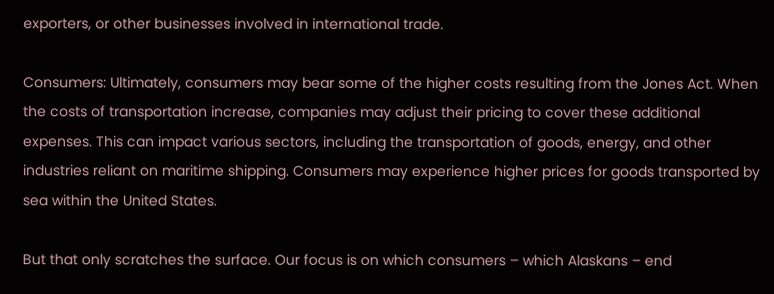exporters, or other businesses involved in international trade.

Consumers: Ultimately, consumers may bear some of the higher costs resulting from the Jones Act. When the costs of transportation increase, companies may adjust their pricing to cover these additional expenses. This can impact various sectors, including the transportation of goods, energy, and other industries reliant on maritime shipping. Consumers may experience higher prices for goods transported by sea within the United States.

But that only scratches the surface. Our focus is on which consumers – which Alaskans – end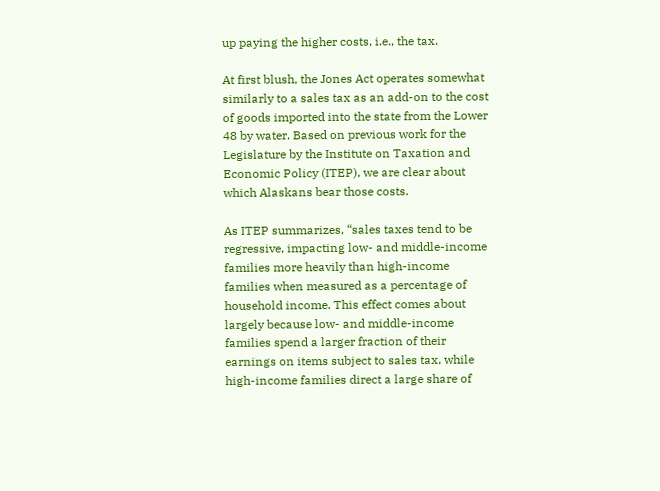up paying the higher costs, i.e., the tax.

At first blush, the Jones Act operates somewhat similarly to a sales tax as an add-on to the cost of goods imported into the state from the Lower 48 by water. Based on previous work for the Legislature by the Institute on Taxation and Economic Policy (ITEP), we are clear about which Alaskans bear those costs.

As ITEP summarizes, “sales taxes tend to be regressive, impacting low- and middle-income families more heavily than high-income families when measured as a percentage of household income. This effect comes about largely because low- and middle-income families spend a larger fraction of their earnings on items subject to sales tax, while high-income families direct a large share of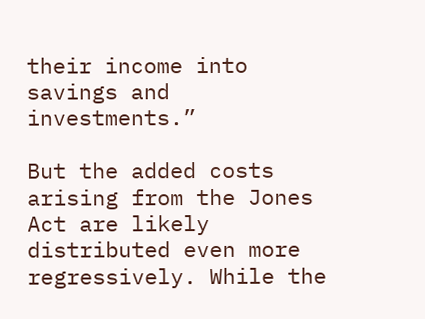their income into savings and investments.”

But the added costs arising from the Jones Act are likely distributed even more regressively. While the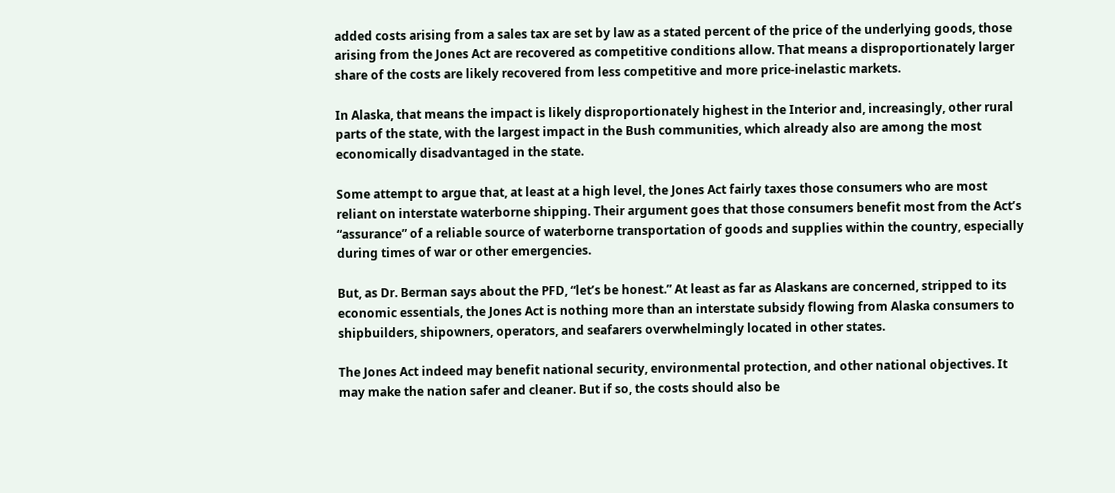added costs arising from a sales tax are set by law as a stated percent of the price of the underlying goods, those arising from the Jones Act are recovered as competitive conditions allow. That means a disproportionately larger share of the costs are likely recovered from less competitive and more price-inelastic markets.

In Alaska, that means the impact is likely disproportionately highest in the Interior and, increasingly, other rural parts of the state, with the largest impact in the Bush communities, which already also are among the most economically disadvantaged in the state.

Some attempt to argue that, at least at a high level, the Jones Act fairly taxes those consumers who are most reliant on interstate waterborne shipping. Their argument goes that those consumers benefit most from the Act’s “assurance” of a reliable source of waterborne transportation of goods and supplies within the country, especially during times of war or other emergencies.

But, as Dr. Berman says about the PFD, “let’s be honest.” At least as far as Alaskans are concerned, stripped to its economic essentials, the Jones Act is nothing more than an interstate subsidy flowing from Alaska consumers to shipbuilders, shipowners, operators, and seafarers overwhelmingly located in other states.

The Jones Act indeed may benefit national security, environmental protection, and other national objectives. It may make the nation safer and cleaner. But if so, the costs should also be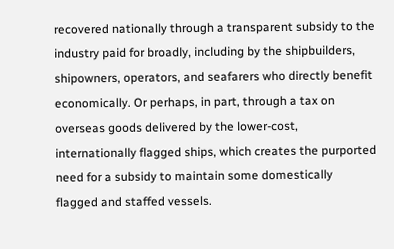recovered nationally through a transparent subsidy to the industry paid for broadly, including by the shipbuilders, shipowners, operators, and seafarers who directly benefit economically. Or perhaps, in part, through a tax on overseas goods delivered by the lower-cost, internationally flagged ships, which creates the purported need for a subsidy to maintain some domestically flagged and staffed vessels.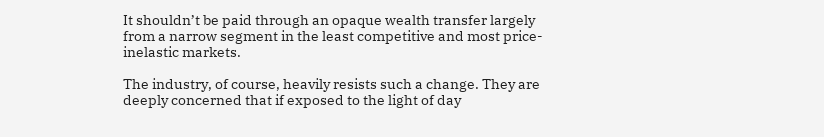It shouldn’t be paid through an opaque wealth transfer largely from a narrow segment in the least competitive and most price-inelastic markets.

The industry, of course, heavily resists such a change. They are deeply concerned that if exposed to the light of day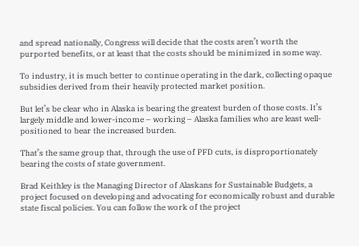and spread nationally, Congress will decide that the costs aren’t worth the purported benefits, or at least that the costs should be minimized in some way.

To industry, it is much better to continue operating in the dark, collecting opaque subsidies derived from their heavily protected market position.

But let’s be clear who in Alaska is bearing the greatest burden of those costs. It’s largely middle and lower-income – working – Alaska families who are least well-positioned to bear the increased burden.

That’s the same group that, through the use of PFD cuts, is disproportionately bearing the costs of state government.

Brad Keithley is the Managing Director of Alaskans for Sustainable Budgets, a project focused on developing and advocating for economically robust and durable state fiscal policies. You can follow the work of the project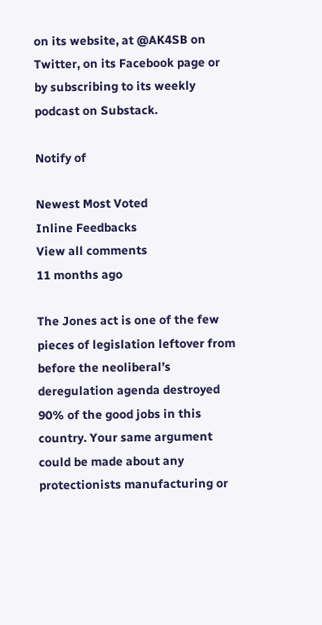on its website, at @AK4SB on Twitter, on its Facebook page or by subscribing to its weekly podcast on Substack.

Notify of

Newest Most Voted
Inline Feedbacks
View all comments
11 months ago

The Jones act is one of the few pieces of legislation leftover from before the neoliberal’s deregulation agenda destroyed 90% of the good jobs in this country. Your same argument could be made about any protectionists manufacturing or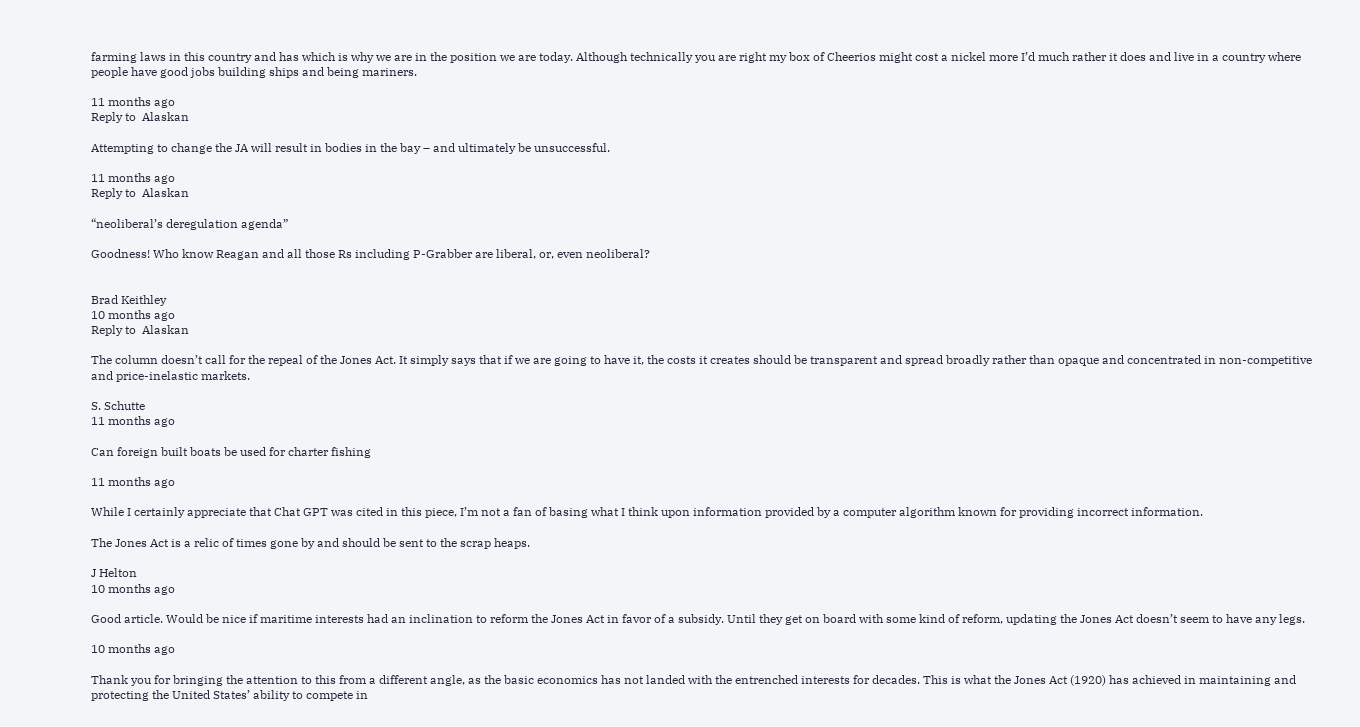farming laws in this country and has which is why we are in the position we are today. Although technically you are right my box of Cheerios might cost a nickel more I’d much rather it does and live in a country where people have good jobs building ships and being mariners.

11 months ago
Reply to  Alaskan

Attempting to change the JA will result in bodies in the bay – and ultimately be unsuccessful.

11 months ago
Reply to  Alaskan

“neoliberal’s deregulation agenda”

Goodness! Who know Reagan and all those Rs including P-Grabber are liberal, or, even neoliberal?


Brad Keithley
10 months ago
Reply to  Alaskan

The column doesn’t call for the repeal of the Jones Act. It simply says that if we are going to have it, the costs it creates should be transparent and spread broadly rather than opaque and concentrated in non-competitive and price-inelastic markets.

S. Schutte
11 months ago

Can foreign built boats be used for charter fishing

11 months ago

While I certainly appreciate that Chat GPT was cited in this piece, I’m not a fan of basing what I think upon information provided by a computer algorithm known for providing incorrect information.

The Jones Act is a relic of times gone by and should be sent to the scrap heaps.

J Helton
10 months ago

Good article. Would be nice if maritime interests had an inclination to reform the Jones Act in favor of a subsidy. Until they get on board with some kind of reform, updating the Jones Act doesn’t seem to have any legs.

10 months ago

Thank you for bringing the attention to this from a different angle, as the basic economics has not landed with the entrenched interests for decades. This is what the Jones Act (1920) has achieved in maintaining and protecting the United States’ ability to compete in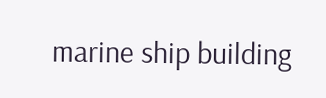marine ship building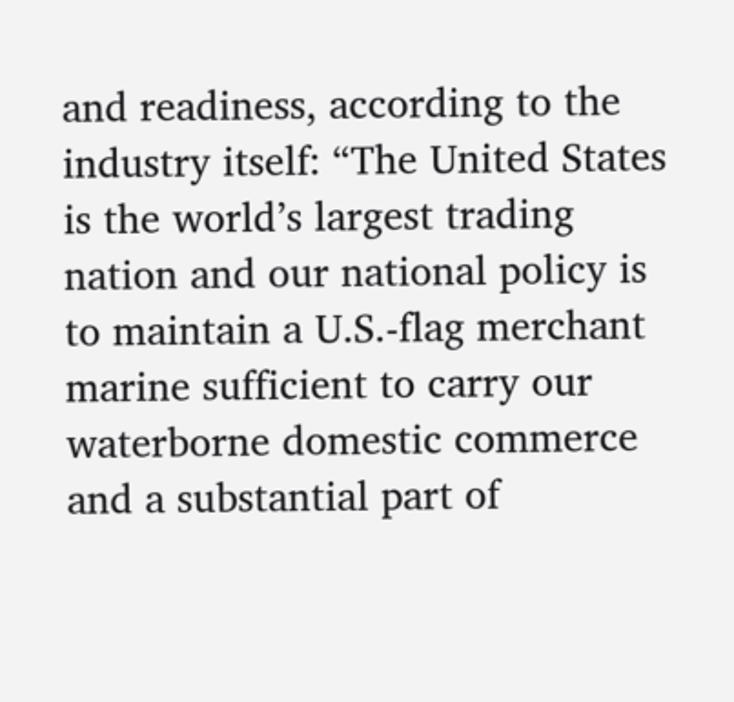and readiness, according to the industry itself: “The United States is the world’s largest trading nation and our national policy is to maintain a U.S.-flag merchant marine sufficient to carry our waterborne domestic commerce and a substantial part of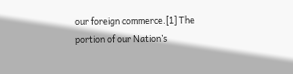our foreign commerce.[1] The portion of our Nation’s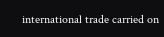international trade carried on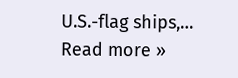U.S.-flag ships,… Read more »